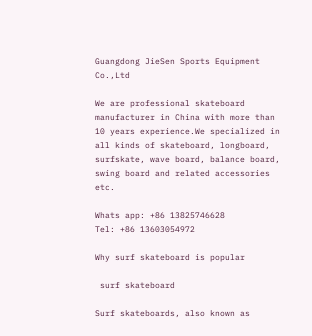Guangdong JieSen Sports Equipment Co.,Ltd

We are professional skateboard manufacturer in China with more than 10 years experience.We specialized in all kinds of skateboard, longboard, surfskate, wave board, balance board, swing board and related accessories etc.

Whats app: +86 13825746628
Tel: +86 13603054972

Why surf skateboard is popular

 surf skateboard

Surf skateboards, also known as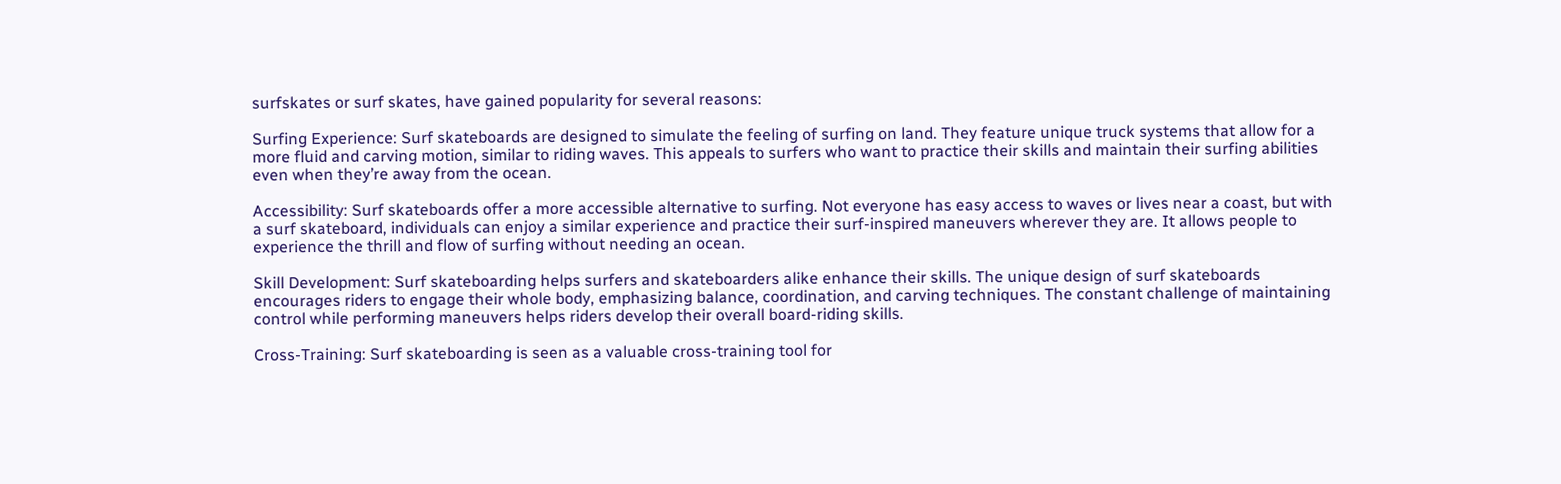surfskates or surf skates, have gained popularity for several reasons:

Surfing Experience: Surf skateboards are designed to simulate the feeling of surfing on land. They feature unique truck systems that allow for a more fluid and carving motion, similar to riding waves. This appeals to surfers who want to practice their skills and maintain their surfing abilities even when they’re away from the ocean.

Accessibility: Surf skateboards offer a more accessible alternative to surfing. Not everyone has easy access to waves or lives near a coast, but with a surf skateboard, individuals can enjoy a similar experience and practice their surf-inspired maneuvers wherever they are. It allows people to experience the thrill and flow of surfing without needing an ocean.

Skill Development: Surf skateboarding helps surfers and skateboarders alike enhance their skills. The unique design of surf skateboards encourages riders to engage their whole body, emphasizing balance, coordination, and carving techniques. The constant challenge of maintaining control while performing maneuvers helps riders develop their overall board-riding skills.

Cross-Training: Surf skateboarding is seen as a valuable cross-training tool for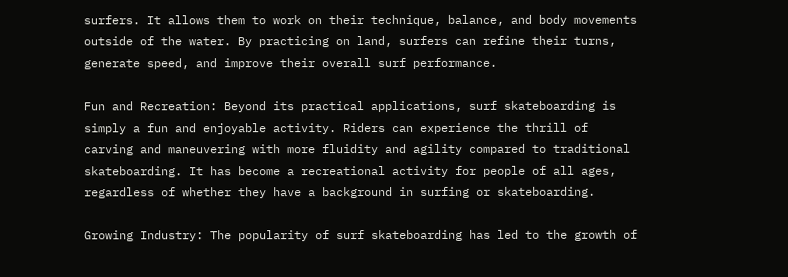surfers. It allows them to work on their technique, balance, and body movements outside of the water. By practicing on land, surfers can refine their turns, generate speed, and improve their overall surf performance.

Fun and Recreation: Beyond its practical applications, surf skateboarding is simply a fun and enjoyable activity. Riders can experience the thrill of carving and maneuvering with more fluidity and agility compared to traditional skateboarding. It has become a recreational activity for people of all ages, regardless of whether they have a background in surfing or skateboarding.

Growing Industry: The popularity of surf skateboarding has led to the growth of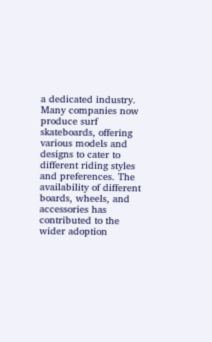a dedicated industry. Many companies now produce surf skateboards, offering various models and designs to cater to different riding styles and preferences. The availability of different boards, wheels, and accessories has contributed to the wider adoption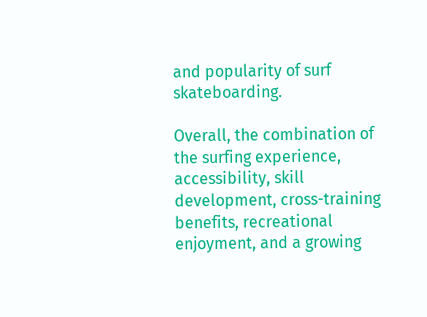and popularity of surf skateboarding.

Overall, the combination of the surfing experience, accessibility, skill development, cross-training benefits, recreational enjoyment, and a growing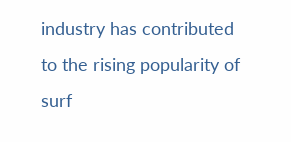industry has contributed to the rising popularity of surf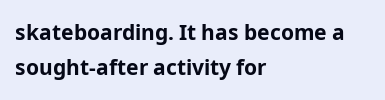skateboarding. It has become a sought-after activity for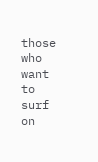those who want to surf on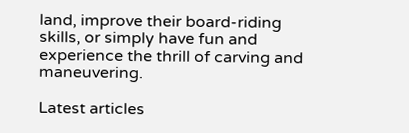land, improve their board-riding skills, or simply have fun and experience the thrill of carving and maneuvering.

Latest articles